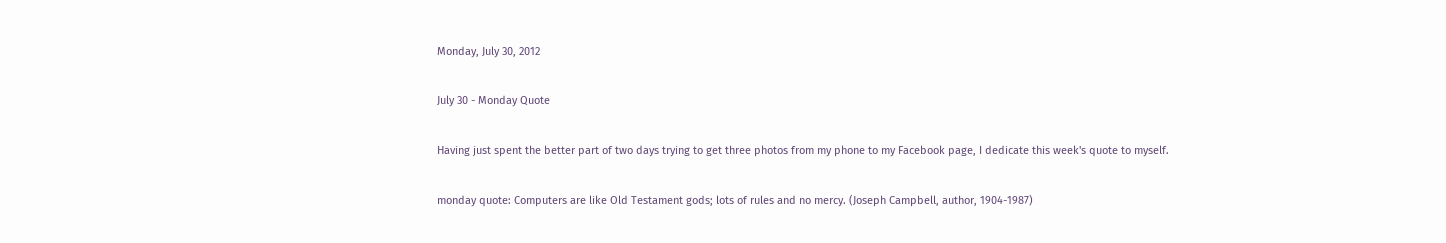Monday, July 30, 2012

July 30 - Monday Quote

Having just spent the better part of two days trying to get three photos from my phone to my Facebook page, I dedicate this week's quote to myself.

monday quote: Computers are like Old Testament gods; lots of rules and no mercy. (Joseph Campbell, author, 1904-1987)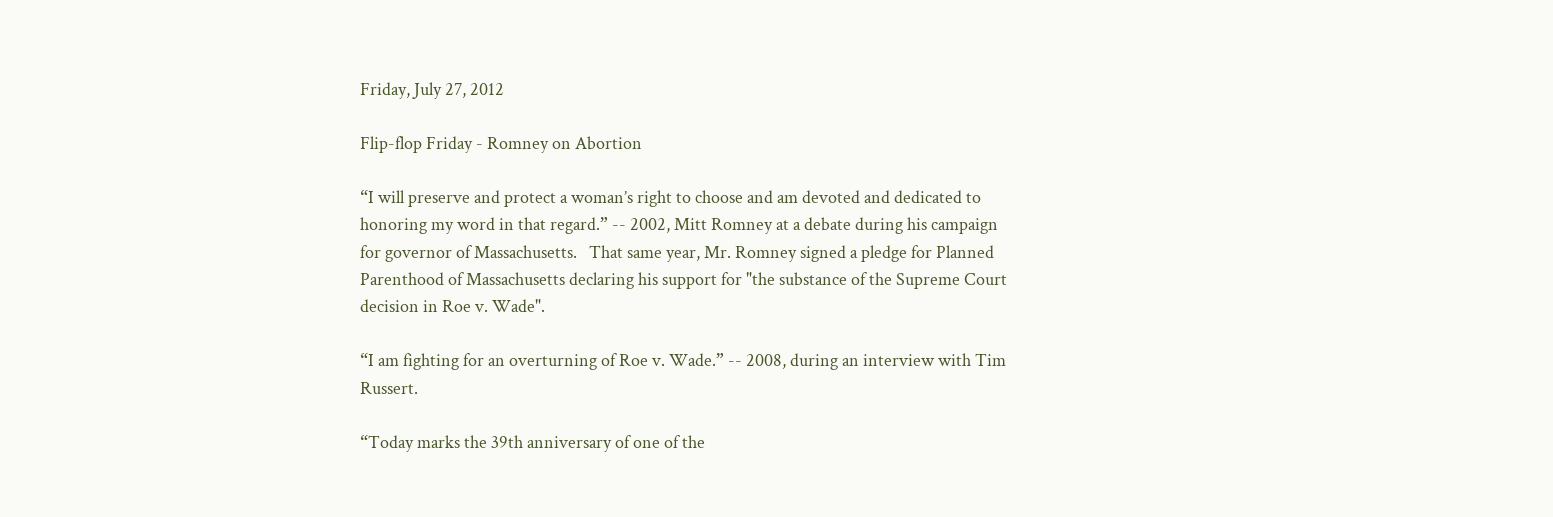Friday, July 27, 2012

Flip-flop Friday - Romney on Abortion

“I will preserve and protect a woman’s right to choose and am devoted and dedicated to honoring my word in that regard.” -- 2002, Mitt Romney at a debate during his campaign for governor of Massachusetts.   That same year, Mr. Romney signed a pledge for Planned Parenthood of Massachusetts declaring his support for "the substance of the Supreme Court decision in Roe v. Wade".

“I am fighting for an overturning of Roe v. Wade.” -- 2008, during an interview with Tim Russert.

“Today marks the 39th anniversary of one of the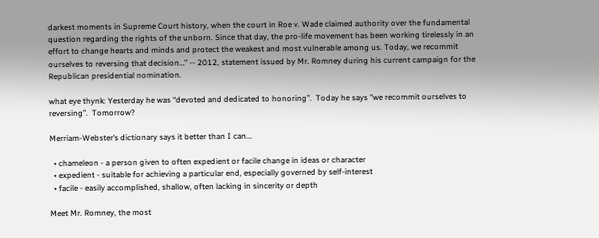darkest moments in Supreme Court history, when the court in Roe v. Wade claimed authority over the fundamental question regarding the rights of the unborn. Since that day, the pro-life movement has been working tirelessly in an effort to change hearts and minds and protect the weakest and most vulnerable among us. Today, we recommit ourselves to reversing that decision…” -- 2012, statement issued by Mr. Romney during his current campaign for the Republican presidential nomination.

what eye thynk: Yesterday he was “devoted and dedicated to honoring”.  Today he says "we recommit ourselves to reversing”.  Tomorrow?

Merriam-Webster’s dictionary says it better than I can...

  • chameleon - a person given to often expedient or facile change in ideas or character
  • expedient - suitable for achieving a particular end, especially governed by self-interest
  • facile - easily accomplished, shallow, often lacking in sincerity or depth

Meet Mr. Romney, the most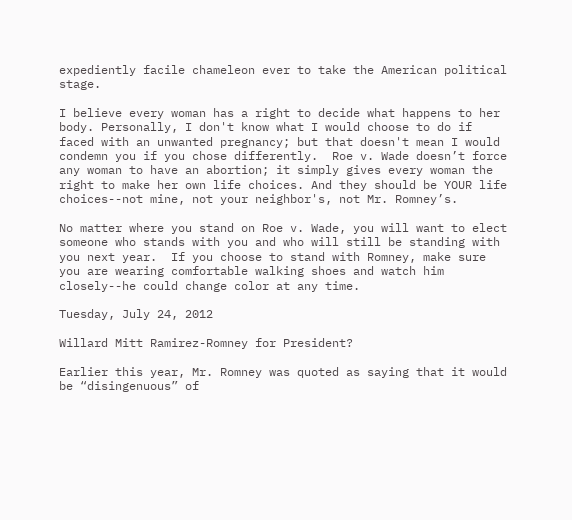expediently facile chameleon ever to take the American political stage.

I believe every woman has a right to decide what happens to her body. Personally, I don't know what I would choose to do if faced with an unwanted pregnancy; but that doesn't mean I would condemn you if you chose differently.  Roe v. Wade doesn’t force any woman to have an abortion; it simply gives every woman the right to make her own life choices. And they should be YOUR life choices--not mine, not your neighbor's, not Mr. Romney’s.

No matter where you stand on Roe v. Wade, you will want to elect someone who stands with you and who will still be standing with you next year.  If you choose to stand with Romney, make sure you are wearing comfortable walking shoes and watch him closely--he could change color at any time.

Tuesday, July 24, 2012

Willard Mitt Ramirez-Romney for President?

Earlier this year, Mr. Romney was quoted as saying that it would be “disingenuous” of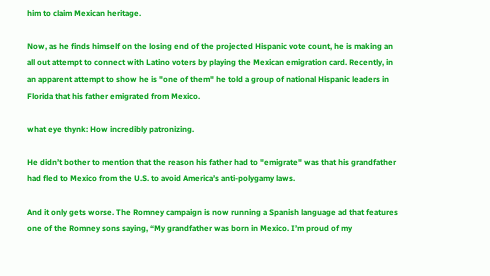him to claim Mexican heritage.

Now, as he finds himself on the losing end of the projected Hispanic vote count, he is making an all out attempt to connect with Latino voters by playing the Mexican emigration card. Recently, in an apparent attempt to show he is "one of them" he told a group of national Hispanic leaders in Florida that his father emigrated from Mexico.

what eye thynk: How incredibly patronizing.

He didn’t bother to mention that the reason his father had to "emigrate" was that his grandfather had fled to Mexico from the U.S. to avoid America’s anti-polygamy laws.

And it only gets worse. The Romney campaign is now running a Spanish language ad that features one of the Romney sons saying, “My grandfather was born in Mexico. I’m proud of my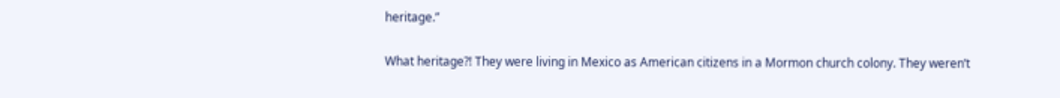heritage.”

What heritage?! They were living in Mexico as American citizens in a Mormon church colony. They weren’t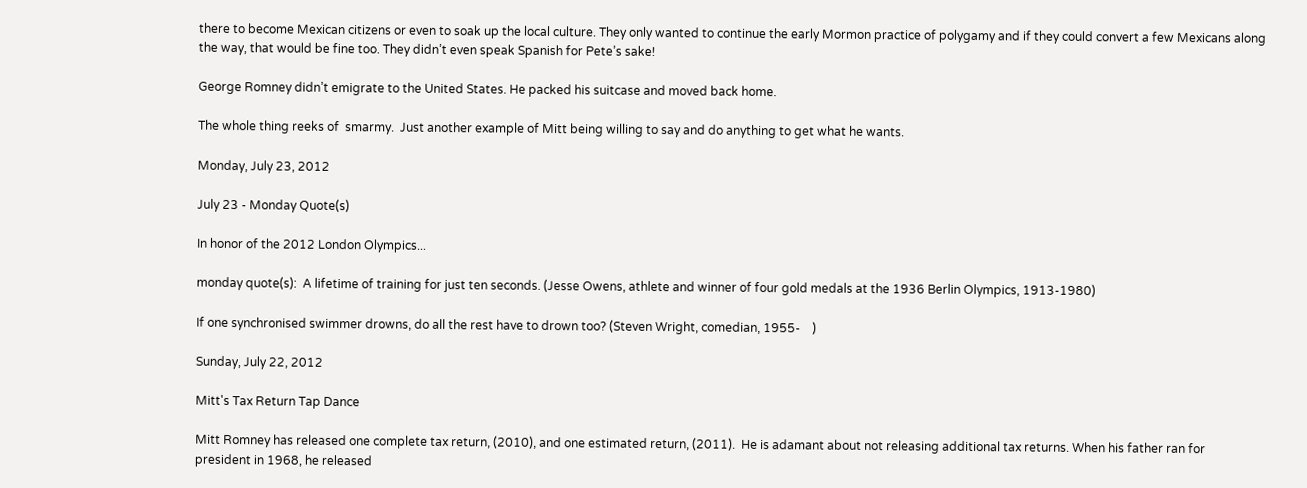there to become Mexican citizens or even to soak up the local culture. They only wanted to continue the early Mormon practice of polygamy and if they could convert a few Mexicans along the way, that would be fine too. They didn’t even speak Spanish for Pete’s sake!

George Romney didn’t emigrate to the United States. He packed his suitcase and moved back home.

The whole thing reeks of  smarmy.  Just another example of Mitt being willing to say and do anything to get what he wants.

Monday, July 23, 2012

July 23 - Monday Quote(s)

In honor of the 2012 London Olympics...

monday quote(s):  A lifetime of training for just ten seconds. (Jesse Owens, athlete and winner of four gold medals at the 1936 Berlin Olympics, 1913-1980)

If one synchronised swimmer drowns, do all the rest have to drown too? (Steven Wright, comedian, 1955-    )

Sunday, July 22, 2012

Mitt's Tax Return Tap Dance

Mitt Romney has released one complete tax return, (2010), and one estimated return, (2011).  He is adamant about not releasing additional tax returns. When his father ran for president in 1968, he released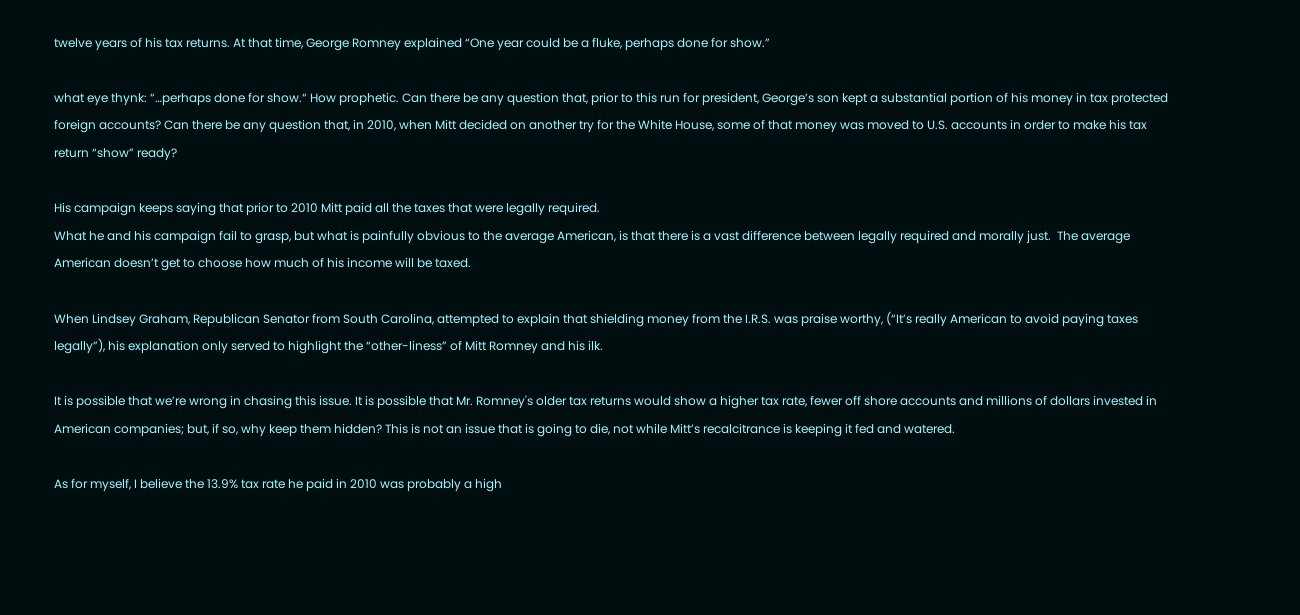twelve years of his tax returns. At that time, George Romney explained “One year could be a fluke, perhaps done for show.”

what eye thynk: “…perhaps done for show.“ How prophetic. Can there be any question that, prior to this run for president, George’s son kept a substantial portion of his money in tax protected foreign accounts? Can there be any question that, in 2010, when Mitt decided on another try for the White House, some of that money was moved to U.S. accounts in order to make his tax return “show” ready?

His campaign keeps saying that prior to 2010 Mitt paid all the taxes that were legally required.
What he and his campaign fail to grasp, but what is painfully obvious to the average American, is that there is a vast difference between legally required and morally just.  The average American doesn’t get to choose how much of his income will be taxed.

When Lindsey Graham, Republican Senator from South Carolina, attempted to explain that shielding money from the I.R.S. was praise worthy, (“It’s really American to avoid paying taxes legally”), his explanation only served to highlight the “other-liness” of Mitt Romney and his ilk.

It is possible that we’re wrong in chasing this issue. It is possible that Mr. Romney's older tax returns would show a higher tax rate, fewer off shore accounts and millions of dollars invested in American companies; but, if so, why keep them hidden? This is not an issue that is going to die, not while Mitt’s recalcitrance is keeping it fed and watered.

As for myself, I believe the 13.9% tax rate he paid in 2010 was probably a high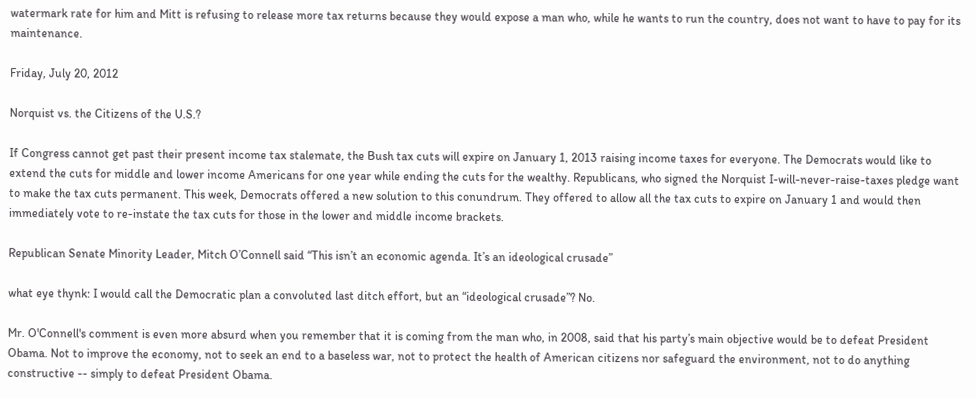watermark rate for him and Mitt is refusing to release more tax returns because they would expose a man who, while he wants to run the country, does not want to have to pay for its maintenance.

Friday, July 20, 2012

Norquist vs. the Citizens of the U.S.?

If Congress cannot get past their present income tax stalemate, the Bush tax cuts will expire on January 1, 2013 raising income taxes for everyone. The Democrats would like to extend the cuts for middle and lower income Americans for one year while ending the cuts for the wealthy. Republicans, who signed the Norquist I-will-never-raise-taxes pledge want to make the tax cuts permanent. This week, Democrats offered a new solution to this conundrum. They offered to allow all the tax cuts to expire on January 1 and would then immediately vote to re-instate the tax cuts for those in the lower and middle income brackets.

Republican Senate Minority Leader, Mitch O’Connell said “This isn’t an economic agenda. It’s an ideological crusade”

what eye thynk: I would call the Democratic plan a convoluted last ditch effort, but an “ideological crusade”? No.

Mr. O'Connell's comment is even more absurd when you remember that it is coming from the man who, in 2008, said that his party’s main objective would be to defeat President Obama. Not to improve the economy, not to seek an end to a baseless war, not to protect the health of American citizens nor safeguard the environment, not to do anything constructive -- simply to defeat President Obama.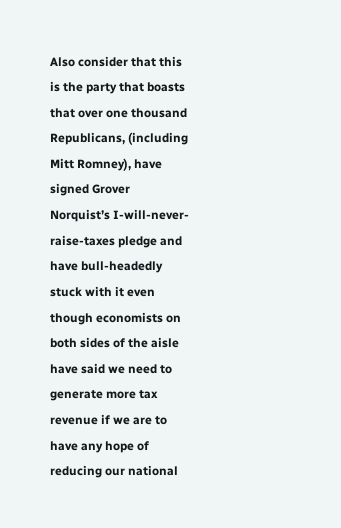Also consider that this is the party that boasts that over one thousand Republicans, (including Mitt Romney), have signed Grover Norquist’s I-will-never-raise-taxes pledge and have bull-headedly stuck with it even though economists on both sides of the aisle have said we need to generate more tax revenue if we are to have any hope of reducing our national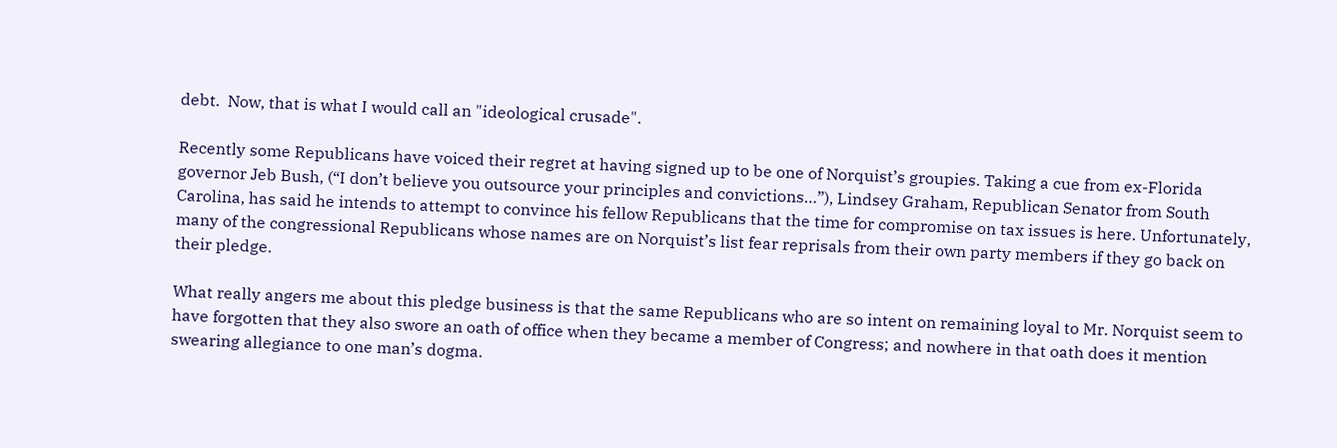debt.  Now, that is what I would call an "ideological crusade".

Recently some Republicans have voiced their regret at having signed up to be one of Norquist’s groupies. Taking a cue from ex-Florida governor Jeb Bush, (“I don’t believe you outsource your principles and convictions…”), Lindsey Graham, Republican Senator from South Carolina, has said he intends to attempt to convince his fellow Republicans that the time for compromise on tax issues is here. Unfortunately, many of the congressional Republicans whose names are on Norquist’s list fear reprisals from their own party members if they go back on their pledge.

What really angers me about this pledge business is that the same Republicans who are so intent on remaining loyal to Mr. Norquist seem to have forgotten that they also swore an oath of office when they became a member of Congress; and nowhere in that oath does it mention swearing allegiance to one man’s dogma.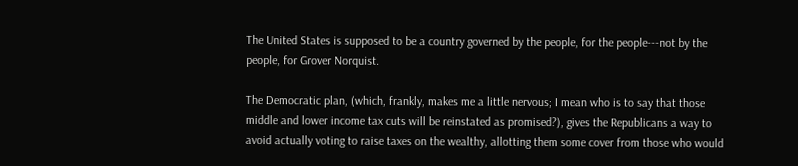The United States is supposed to be a country governed by the people, for the people---not by the people, for Grover Norquist.

The Democratic plan, (which, frankly, makes me a little nervous; I mean who is to say that those middle and lower income tax cuts will be reinstated as promised?), gives the Republicans a way to avoid actually voting to raise taxes on the wealthy, allotting them some cover from those who would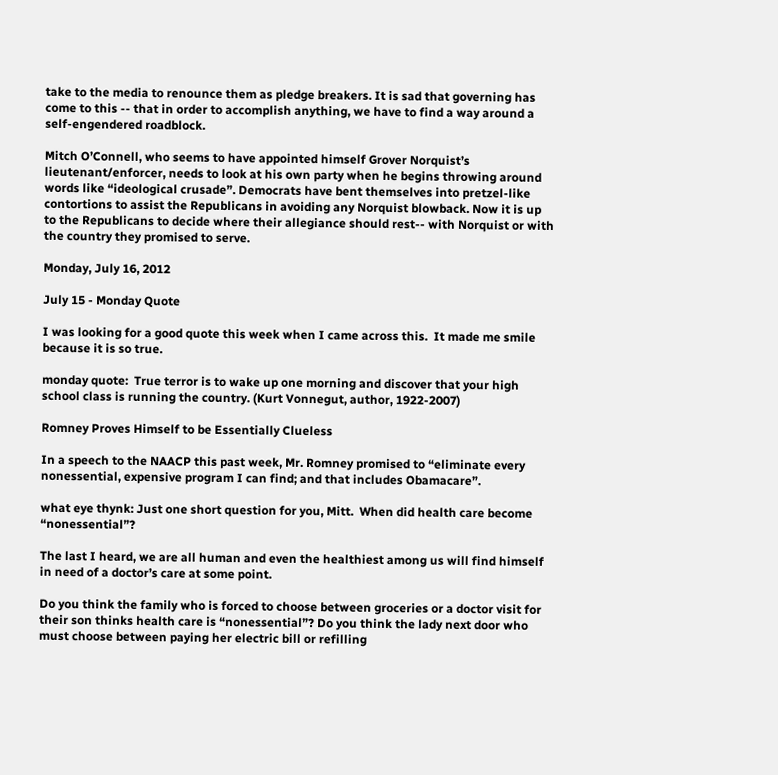take to the media to renounce them as pledge breakers. It is sad that governing has come to this -- that in order to accomplish anything, we have to find a way around a self-engendered roadblock.

Mitch O’Connell, who seems to have appointed himself Grover Norquist’s lieutenant/enforcer, needs to look at his own party when he begins throwing around words like “ideological crusade”. Democrats have bent themselves into pretzel-like contortions to assist the Republicans in avoiding any Norquist blowback. Now it is up to the Republicans to decide where their allegiance should rest-- with Norquist or with the country they promised to serve.

Monday, July 16, 2012

July 15 - Monday Quote

I was looking for a good quote this week when I came across this.  It made me smile because it is so true.

monday quote:  True terror is to wake up one morning and discover that your high school class is running the country. (Kurt Vonnegut, author, 1922-2007)

Romney Proves Himself to be Essentially Clueless

In a speech to the NAACP this past week, Mr. Romney promised to “eliminate every nonessential, expensive program I can find; and that includes Obamacare”.

what eye thynk: Just one short question for you, Mitt.  When did health care become “nonessential”?

The last I heard, we are all human and even the healthiest among us will find himself in need of a doctor’s care at some point.

Do you think the family who is forced to choose between groceries or a doctor visit for their son thinks health care is “nonessential”? Do you think the lady next door who must choose between paying her electric bill or refilling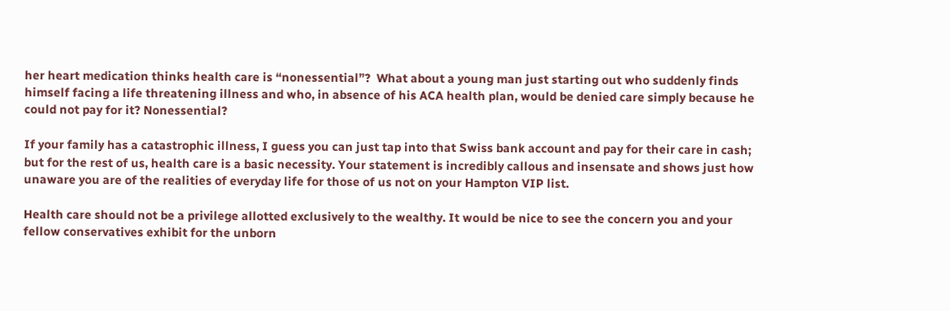her heart medication thinks health care is “nonessential”?  What about a young man just starting out who suddenly finds himself facing a life threatening illness and who, in absence of his ACA health plan, would be denied care simply because he could not pay for it? Nonessential?

If your family has a catastrophic illness, I guess you can just tap into that Swiss bank account and pay for their care in cash; but for the rest of us, health care is a basic necessity. Your statement is incredibly callous and insensate and shows just how unaware you are of the realities of everyday life for those of us not on your Hampton VIP list.

Health care should not be a privilege allotted exclusively to the wealthy. It would be nice to see the concern you and your fellow conservatives exhibit for the unborn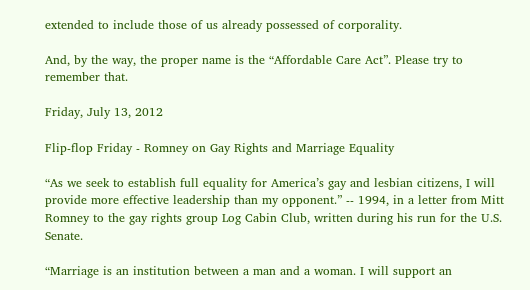extended to include those of us already possessed of corporality.

And, by the way, the proper name is the “Affordable Care Act”. Please try to remember that.

Friday, July 13, 2012

Flip-flop Friday - Romney on Gay Rights and Marriage Equality

“As we seek to establish full equality for America’s gay and lesbian citizens, I will provide more effective leadership than my opponent.” -- 1994, in a letter from Mitt Romney to the gay rights group Log Cabin Club, written during his run for the U.S. Senate.

“Marriage is an institution between a man and a woman. I will support an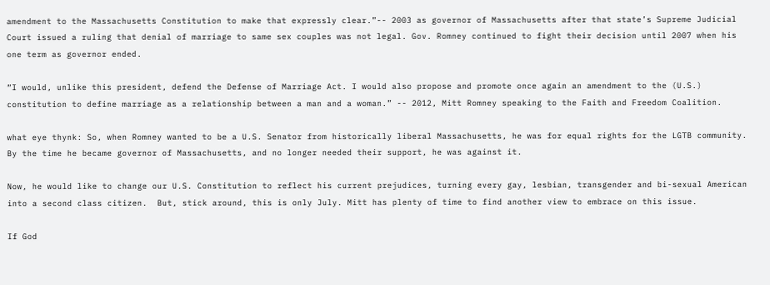amendment to the Massachusetts Constitution to make that expressly clear.”-- 2003 as governor of Massachusetts after that state’s Supreme Judicial Court issued a ruling that denial of marriage to same sex couples was not legal. Gov. Romney continued to fight their decision until 2007 when his one term as governor ended.

“I would, unlike this president, defend the Defense of Marriage Act. I would also propose and promote once again an amendment to the (U.S.) constitution to define marriage as a relationship between a man and a woman.” -- 2012, Mitt Romney speaking to the Faith and Freedom Coalition.

what eye thynk: So, when Romney wanted to be a U.S. Senator from historically liberal Massachusetts, he was for equal rights for the LGTB community. By the time he became governor of Massachusetts, and no longer needed their support, he was against it.

Now, he would like to change our U.S. Constitution to reflect his current prejudices, turning every gay, lesbian, transgender and bi-sexual American into a second class citizen.  But, stick around, this is only July. Mitt has plenty of time to find another view to embrace on this issue.

If God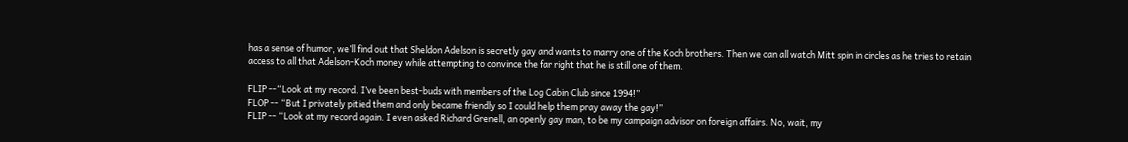has a sense of humor, we’ll find out that Sheldon Adelson is secretly gay and wants to marry one of the Koch brothers. Then we can all watch Mitt spin in circles as he tries to retain access to all that Adelson-Koch money while attempting to convince the far right that he is still one of them.

FLIP --“Look at my record. I’ve been best-buds with members of the Log Cabin Club since 1994!”
FLOP -- “But I privately pitied them and only became friendly so I could help them pray away the gay!”
FLIP -- “Look at my record again. I even asked Richard Grenell, an openly gay man, to be my campaign advisor on foreign affairs. No, wait, my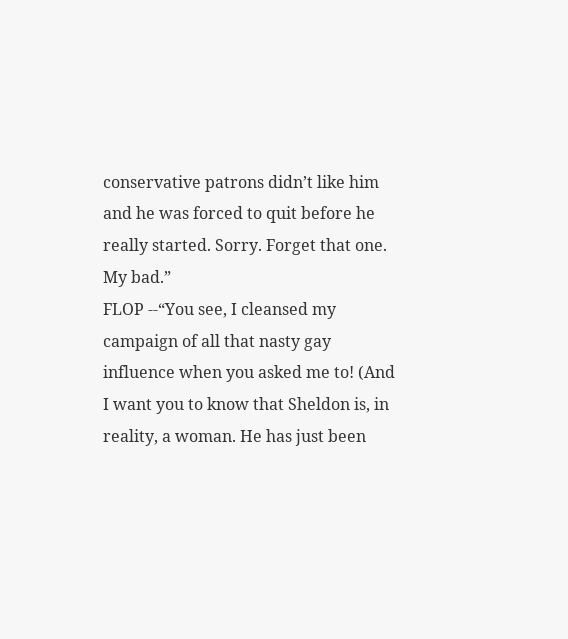conservative patrons didn’t like him and he was forced to quit before he really started. Sorry. Forget that one. My bad.”
FLOP --“You see, I cleansed my campaign of all that nasty gay influence when you asked me to! (And I want you to know that Sheldon is, in reality, a woman. He has just been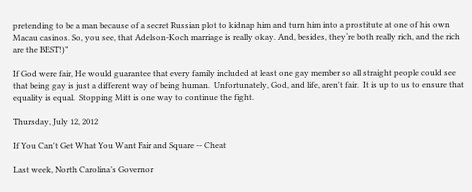pretending to be a man because of a secret Russian plot to kidnap him and turn him into a prostitute at one of his own Macau casinos. So, you see, that Adelson-Koch marriage is really okay. And, besides, they‘re both really rich, and the rich are the BEST!)”

If God were fair, He would guarantee that every family included at least one gay member so all straight people could see that being gay is just a different way of being human.  Unfortunately, God, and life, aren't fair.  It is up to us to ensure that equality is equal.  Stopping Mitt is one way to continue the fight.

Thursday, July 12, 2012

If You Can't Get What You Want Fair and Square -- Cheat

Last week, North Carolina’s Governor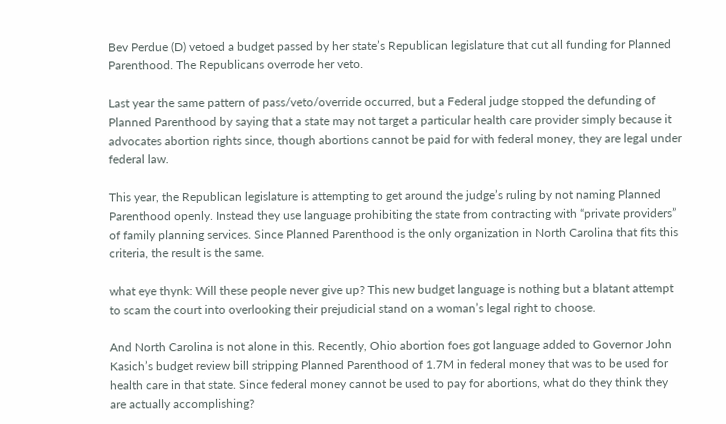Bev Perdue (D) vetoed a budget passed by her state’s Republican legislature that cut all funding for Planned Parenthood. The Republicans overrode her veto.

Last year the same pattern of pass/veto/override occurred, but a Federal judge stopped the defunding of Planned Parenthood by saying that a state may not target a particular health care provider simply because it advocates abortion rights since, though abortions cannot be paid for with federal money, they are legal under federal law.

This year, the Republican legislature is attempting to get around the judge’s ruling by not naming Planned Parenthood openly. Instead they use language prohibiting the state from contracting with “private providers” of family planning services. Since Planned Parenthood is the only organization in North Carolina that fits this criteria, the result is the same.

what eye thynk: Will these people never give up? This new budget language is nothing but a blatant attempt to scam the court into overlooking their prejudicial stand on a woman’s legal right to choose.

And North Carolina is not alone in this. Recently, Ohio abortion foes got language added to Governor John Kasich’s budget review bill stripping Planned Parenthood of 1.7M in federal money that was to be used for health care in that state. Since federal money cannot be used to pay for abortions, what do they think they are actually accomplishing?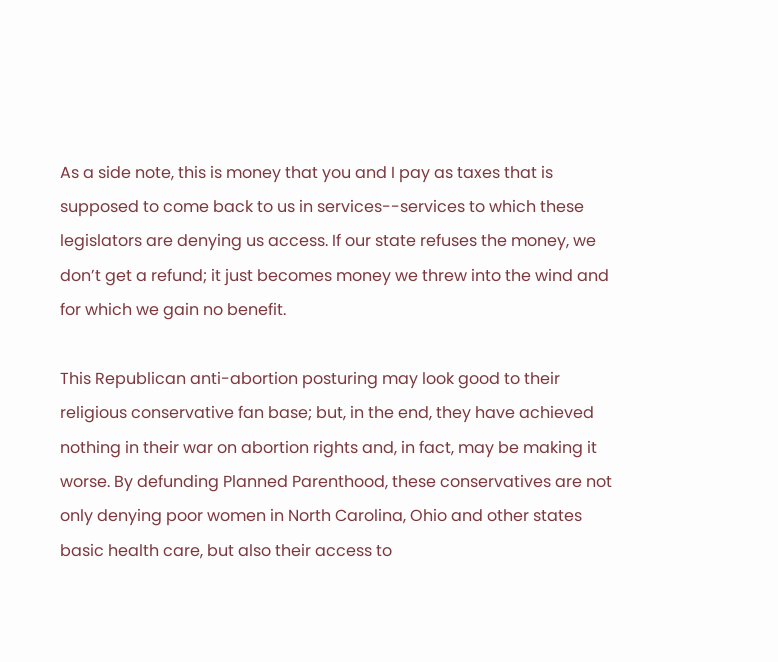As a side note, this is money that you and I pay as taxes that is supposed to come back to us in services--services to which these legislators are denying us access. If our state refuses the money, we don’t get a refund; it just becomes money we threw into the wind and for which we gain no benefit.

This Republican anti-abortion posturing may look good to their religious conservative fan base; but, in the end, they have achieved nothing in their war on abortion rights and, in fact, may be making it worse. By defunding Planned Parenthood, these conservatives are not only denying poor women in North Carolina, Ohio and other states basic health care, but also their access to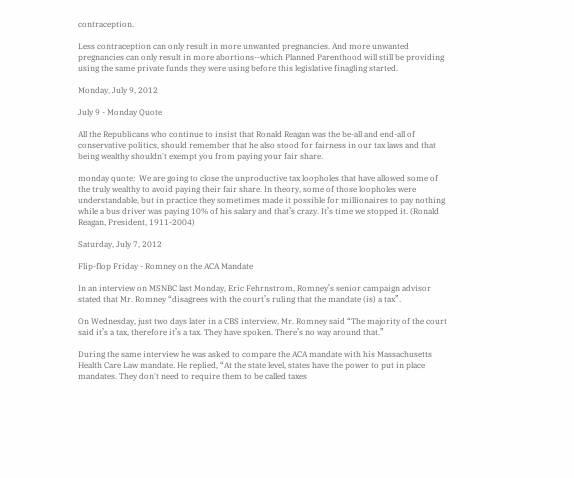contraception.

Less contraception can only result in more unwanted pregnancies. And more unwanted pregnancies can only result in more abortions--which Planned Parenthood will still be providing using the same private funds they were using before this legislative finagling started.

Monday, July 9, 2012

July 9 - Monday Quote

All the Republicans who continue to insist that Ronald Reagan was the be-all and end-all of conservative politics, should remember that he also stood for fairness in our tax laws and that being wealthy shouldn't exempt you from paying your fair share.

monday quote:  We are going to close the unproductive tax loopholes that have allowed some of the truly wealthy to avoid paying their fair share. In theory, some of those loopholes were understandable, but in practice they sometimes made it possible for millionaires to pay nothing while a bus driver was paying 10% of his salary and that’s crazy. It’s time we stopped it. (Ronald Reagan, President, 1911-2004)

Saturday, July 7, 2012

Flip-flop Friday - Romney on the ACA Mandate

In an interview on MSNBC last Monday, Eric Fehrnstrom, Romney’s senior campaign advisor stated that Mr. Romney “disagrees with the court’s ruling that the mandate (is) a tax”.

On Wednesday, just two days later in a CBS interview, Mr. Romney said “The majority of the court said it’s a tax, therefore it’s a tax. They have spoken. There’s no way around that.”

During the same interview he was asked to compare the ACA mandate with his Massachusetts Health Care Law mandate. He replied, “At the state level, states have the power to put in place mandates. They don't need to require them to be called taxes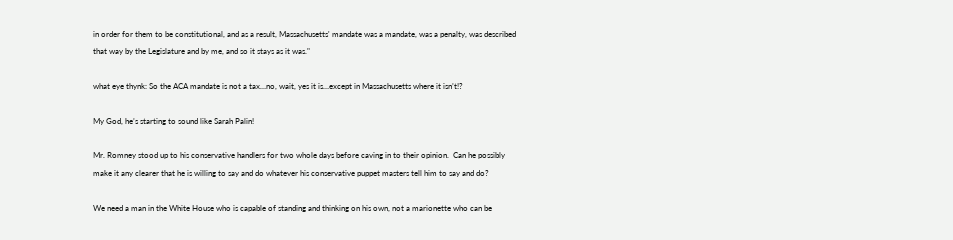in order for them to be constitutional, and as a result, Massachusetts' mandate was a mandate, was a penalty, was described that way by the Legislature and by me, and so it stays as it was."

what eye thynk: So the ACA mandate is not a tax…no, wait, yes it is…except in Massachusetts where it isn’t!?

My God, he’s starting to sound like Sarah Palin!

Mr. Romney stood up to his conservative handlers for two whole days before caving in to their opinion.  Can he possibly make it any clearer that he is willing to say and do whatever his conservative puppet masters tell him to say and do?

We need a man in the White House who is capable of standing and thinking on his own, not a marionette who can be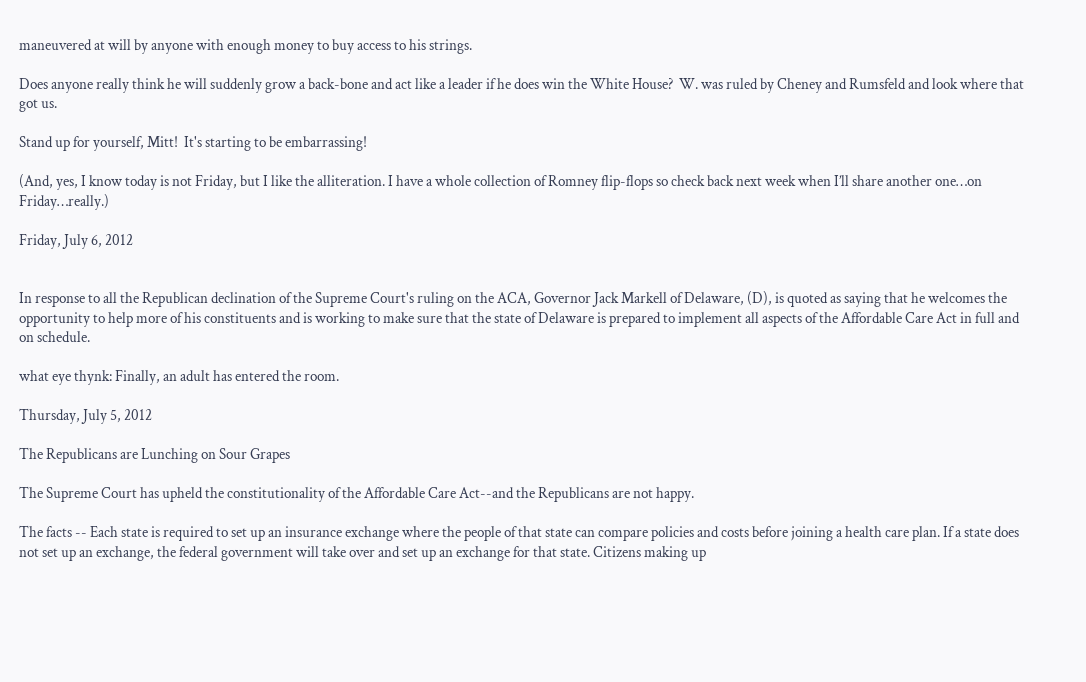maneuvered at will by anyone with enough money to buy access to his strings.

Does anyone really think he will suddenly grow a back-bone and act like a leader if he does win the White House?  W. was ruled by Cheney and Rumsfeld and look where that got us.

Stand up for yourself, Mitt!  It's starting to be embarrassing!

(And, yes, I know today is not Friday, but I like the alliteration. I have a whole collection of Romney flip-flops so check back next week when I’ll share another one…on Friday…really.)

Friday, July 6, 2012


In response to all the Republican declination of the Supreme Court's ruling on the ACA, Governor Jack Markell of Delaware, (D), is quoted as saying that he welcomes the opportunity to help more of his constituents and is working to make sure that the state of Delaware is prepared to implement all aspects of the Affordable Care Act in full and on schedule.

what eye thynk: Finally, an adult has entered the room.

Thursday, July 5, 2012

The Republicans are Lunching on Sour Grapes

The Supreme Court has upheld the constitutionality of the Affordable Care Act--and the Republicans are not happy.

The facts -- Each state is required to set up an insurance exchange where the people of that state can compare policies and costs before joining a health care plan. If a state does not set up an exchange, the federal government will take over and set up an exchange for that state. Citizens making up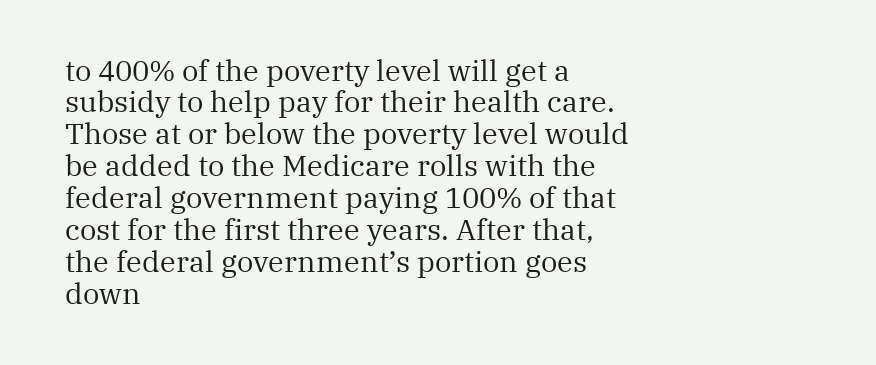to 400% of the poverty level will get a subsidy to help pay for their health care. Those at or below the poverty level would be added to the Medicare rolls with the federal government paying 100% of that cost for the first three years. After that, the federal government’s portion goes down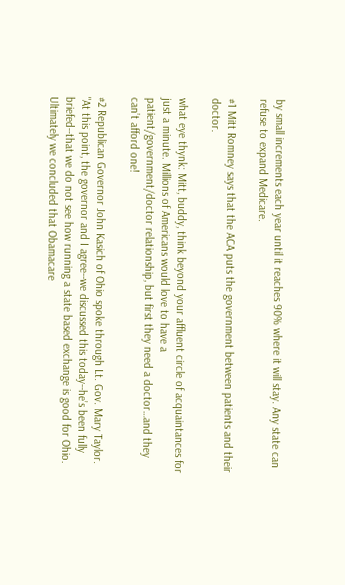by small increments each year until it reaches 90% where it will stay. Any state can refuse to expand Medicare.

#1 Mitt Romney says that the ACA puts the government between patients and their doctor.

what eye thynk: Mitt, buddy, think beyond your affluent circle of acquaintances for just a minute. Millions of Americans would love to have a patient/government/doctor relationship, but first they need a doctor…and they can’t afford one!

#2 Republican Governor John Kasich of Ohio spoke through Lt. Gov. Mary Taylor.  "At this point, the governor and I agree--we discussed this today--he’s been fully briefed--that we do not see how running a state based exchange is good for Ohio. Ultimately we concluded that Obamacare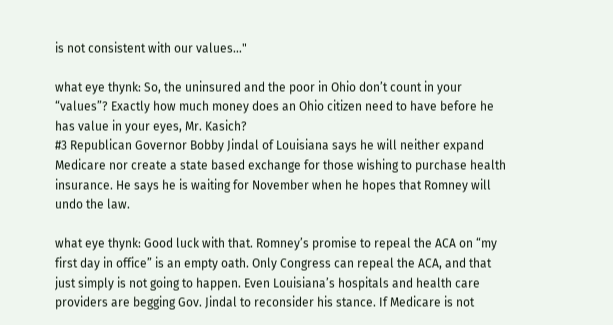is not consistent with our values…"

what eye thynk: So, the uninsured and the poor in Ohio don’t count in your “values”? Exactly how much money does an Ohio citizen need to have before he has value in your eyes, Mr. Kasich?
#3 Republican Governor Bobby Jindal of Louisiana says he will neither expand Medicare nor create a state based exchange for those wishing to purchase health insurance. He says he is waiting for November when he hopes that Romney will undo the law.

what eye thynk: Good luck with that. Romney’s promise to repeal the ACA on “my first day in office” is an empty oath. Only Congress can repeal the ACA, and that just simply is not going to happen. Even Louisiana’s hospitals and health care providers are begging Gov. Jindal to reconsider his stance. If Medicare is not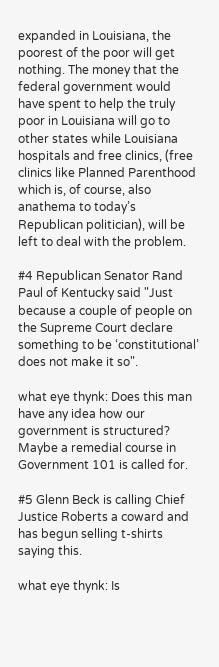expanded in Louisiana, the poorest of the poor will get nothing. The money that the federal government would have spent to help the truly poor in Louisiana will go to other states while Louisiana hospitals and free clinics, (free clinics like Planned Parenthood which is, of course, also anathema to today’s Republican politician), will be left to deal with the problem.

#4 Republican Senator Rand Paul of Kentucky said "Just because a couple of people on the Supreme Court declare something to be ‘constitutional’ does not make it so".

what eye thynk: Does this man have any idea how our government is structured? Maybe a remedial course in Government 101 is called for.

#5 Glenn Beck is calling Chief Justice Roberts a coward and has begun selling t-shirts saying this.

what eye thynk: Is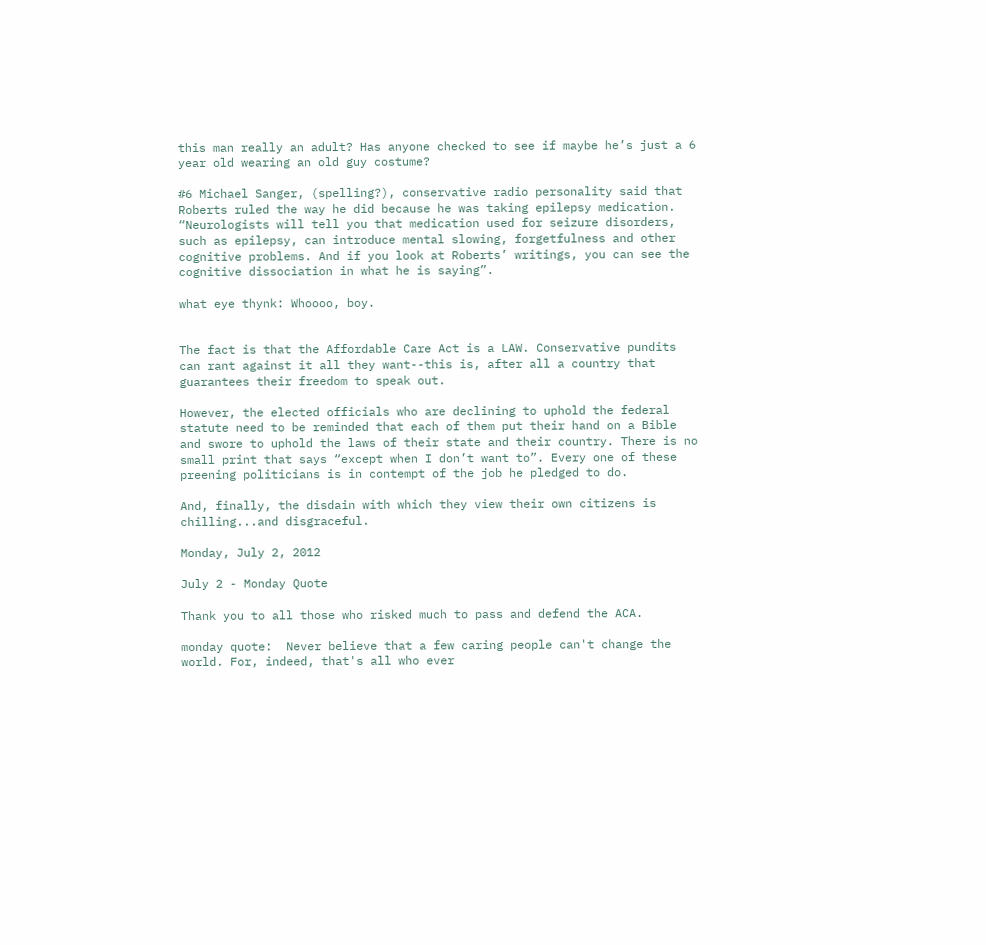this man really an adult? Has anyone checked to see if maybe he’s just a 6 year old wearing an old guy costume?

#6 Michael Sanger, (spelling?), conservative radio personality said that Roberts ruled the way he did because he was taking epilepsy medication. “Neurologists will tell you that medication used for seizure disorders, such as epilepsy, can introduce mental slowing, forgetfulness and other cognitive problems. And if you look at Roberts’ writings, you can see the cognitive dissociation in what he is saying”.

what eye thynk: Whoooo, boy.


The fact is that the Affordable Care Act is a LAW. Conservative pundits can rant against it all they want--this is, after all a country that guarantees their freedom to speak out.

However, the elected officials who are declining to uphold the federal statute need to be reminded that each of them put their hand on a Bible and swore to uphold the laws of their state and their country. There is no small print that says “except when I don’t want to”. Every one of these preening politicians is in contempt of the job he pledged to do.

And, finally, the disdain with which they view their own citizens is chilling...and disgraceful.

Monday, July 2, 2012

July 2 - Monday Quote

Thank you to all those who risked much to pass and defend the ACA.

monday quote:  Never believe that a few caring people can't change the world. For, indeed, that's all who ever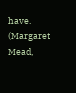have. (Margaret Mead,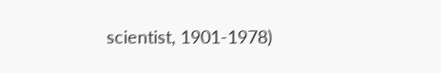scientist, 1901-1978)